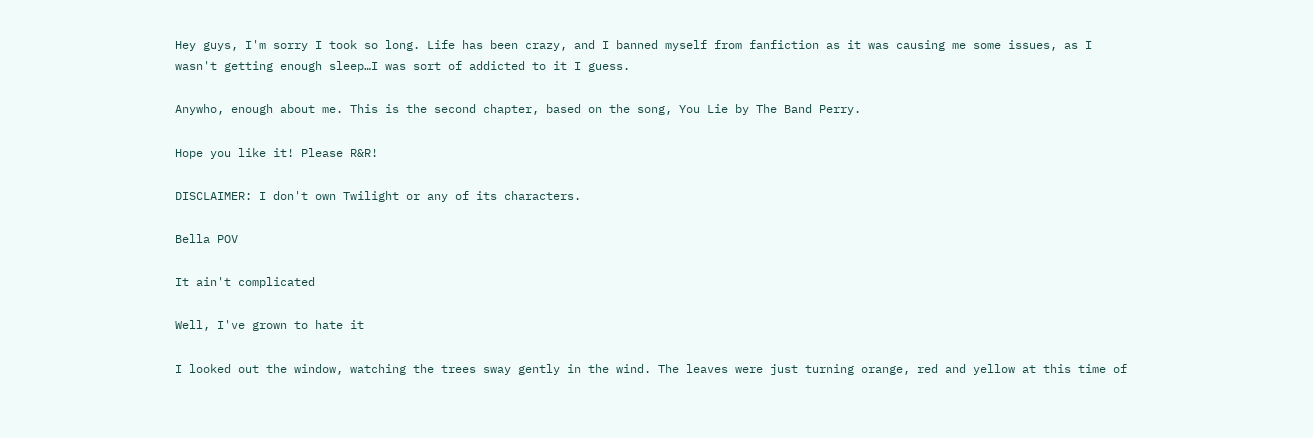Hey guys, I'm sorry I took so long. Life has been crazy, and I banned myself from fanfiction as it was causing me some issues, as I wasn't getting enough sleep…I was sort of addicted to it I guess.

Anywho, enough about me. This is the second chapter, based on the song, You Lie by The Band Perry.

Hope you like it! Please R&R!

DISCLAIMER: I don't own Twilight or any of its characters.

Bella POV

It ain't complicated

Well, I've grown to hate it

I looked out the window, watching the trees sway gently in the wind. The leaves were just turning orange, red and yellow at this time of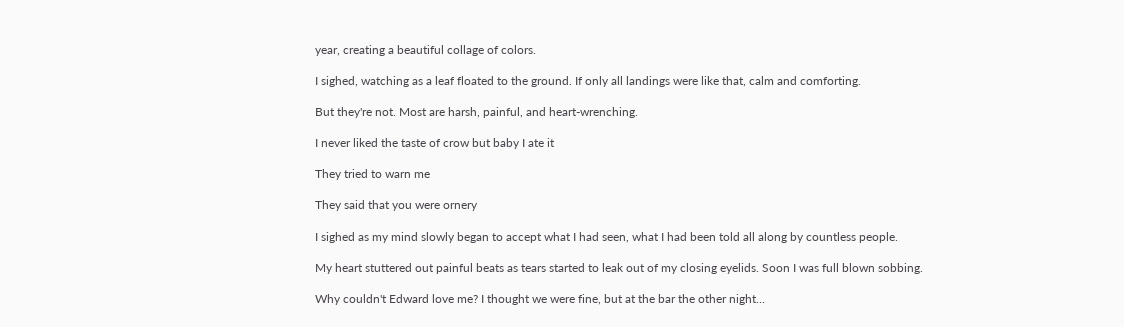year, creating a beautiful collage of colors.

I sighed, watching as a leaf floated to the ground. If only all landings were like that, calm and comforting.

But they're not. Most are harsh, painful, and heart-wrenching.

I never liked the taste of crow but baby I ate it

They tried to warn me

They said that you were ornery

I sighed as my mind slowly began to accept what I had seen, what I had been told all along by countless people.

My heart stuttered out painful beats as tears started to leak out of my closing eyelids. Soon I was full blown sobbing.

Why couldn't Edward love me? I thought we were fine, but at the bar the other night…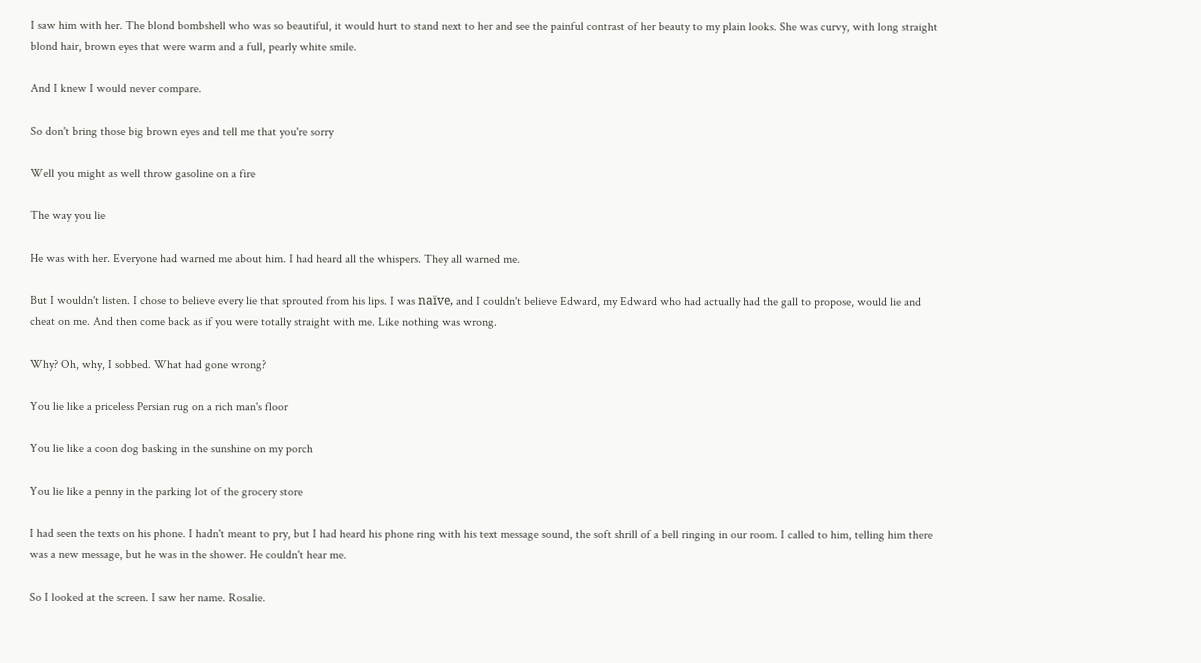I saw him with her. The blond bombshell who was so beautiful, it would hurt to stand next to her and see the painful contrast of her beauty to my plain looks. She was curvy, with long straight blond hair, brown eyes that were warm and a full, pearly white smile.

And I knew I would never compare.

So don't bring those big brown eyes and tell me that you're sorry

Well you might as well throw gasoline on a fire

The way you lie

He was with her. Everyone had warned me about him. I had heard all the whispers. They all warned me.

But I wouldn't listen. I chose to believe every lie that sprouted from his lips. I was naïve, and I couldn't believe Edward, my Edward who had actually had the gall to propose, would lie and cheat on me. And then come back as if you were totally straight with me. Like nothing was wrong.

Why? Oh, why, I sobbed. What had gone wrong?

You lie like a priceless Persian rug on a rich man's floor

You lie like a coon dog basking in the sunshine on my porch

You lie like a penny in the parking lot of the grocery store

I had seen the texts on his phone. I hadn't meant to pry, but I had heard his phone ring with his text message sound, the soft shrill of a bell ringing in our room. I called to him, telling him there was a new message, but he was in the shower. He couldn't hear me.

So I looked at the screen. I saw her name. Rosalie.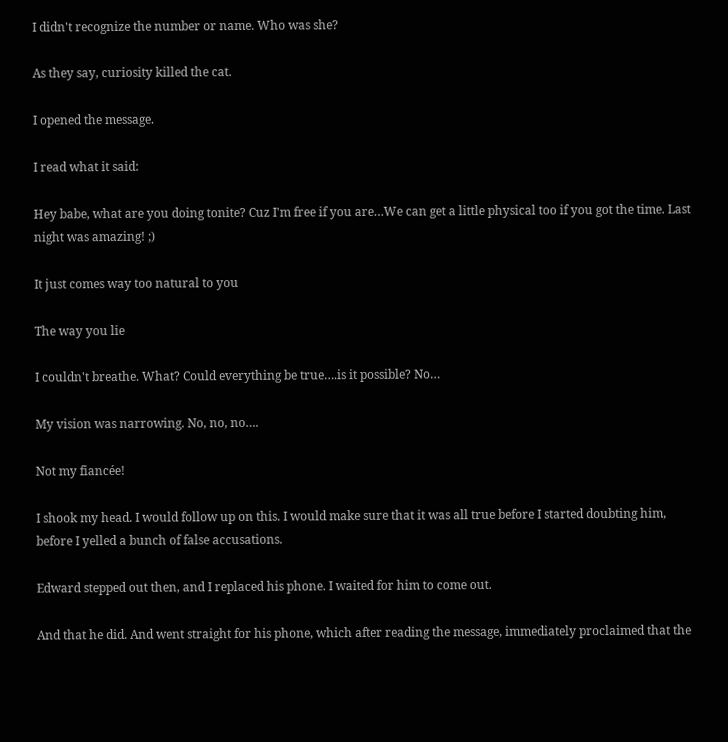I didn't recognize the number or name. Who was she?

As they say, curiosity killed the cat.

I opened the message.

I read what it said:

Hey babe, what are you doing tonite? Cuz I'm free if you are…We can get a little physical too if you got the time. Last night was amazing! ;)

It just comes way too natural to you

The way you lie

I couldn't breathe. What? Could everything be true….is it possible? No…

My vision was narrowing. No, no, no….

Not my fiancée!

I shook my head. I would follow up on this. I would make sure that it was all true before I started doubting him, before I yelled a bunch of false accusations.

Edward stepped out then, and I replaced his phone. I waited for him to come out.

And that he did. And went straight for his phone, which after reading the message, immediately proclaimed that the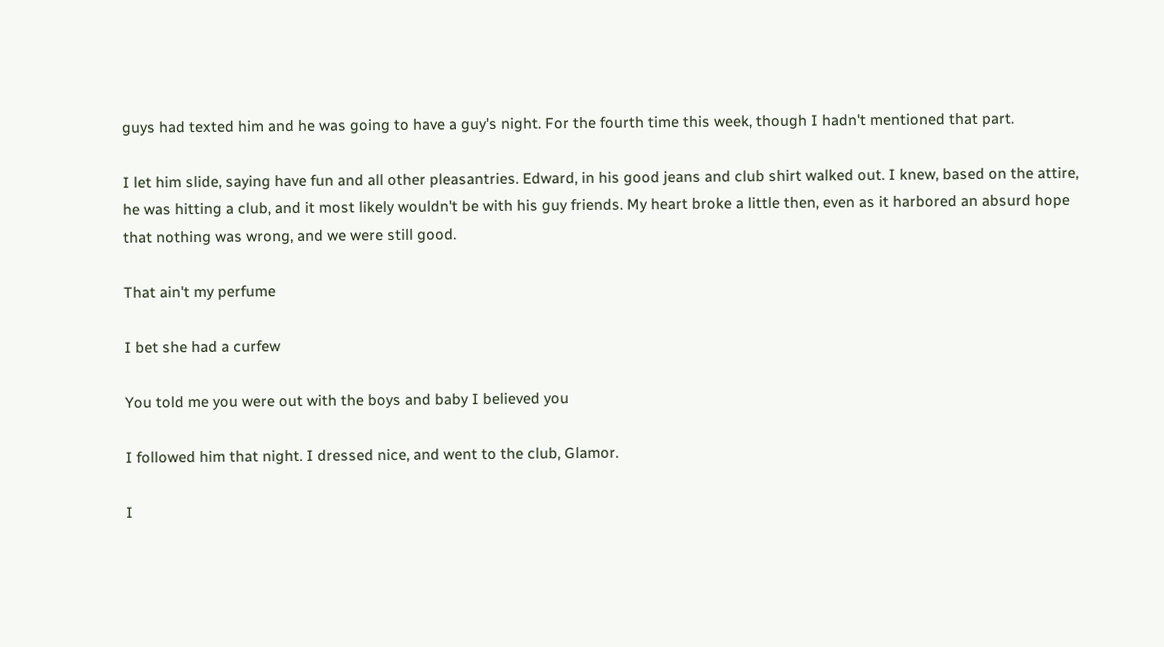guys had texted him and he was going to have a guy's night. For the fourth time this week, though I hadn't mentioned that part.

I let him slide, saying have fun and all other pleasantries. Edward, in his good jeans and club shirt walked out. I knew, based on the attire, he was hitting a club, and it most likely wouldn't be with his guy friends. My heart broke a little then, even as it harbored an absurd hope that nothing was wrong, and we were still good.

That ain't my perfume

I bet she had a curfew

You told me you were out with the boys and baby I believed you

I followed him that night. I dressed nice, and went to the club, Glamor.

I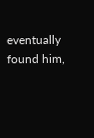eventually found him,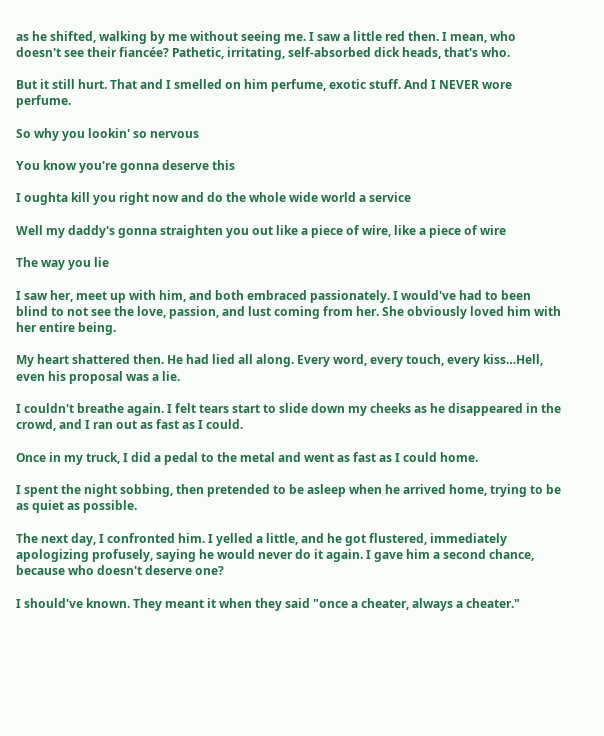as he shifted, walking by me without seeing me. I saw a little red then. I mean, who doesn't see their fiancée? Pathetic, irritating, self-absorbed dick heads, that's who.

But it still hurt. That and I smelled on him perfume, exotic stuff. And I NEVER wore perfume.

So why you lookin' so nervous

You know you're gonna deserve this

I oughta kill you right now and do the whole wide world a service

Well my daddy's gonna straighten you out like a piece of wire, like a piece of wire

The way you lie

I saw her, meet up with him, and both embraced passionately. I would've had to been blind to not see the love, passion, and lust coming from her. She obviously loved him with her entire being.

My heart shattered then. He had lied all along. Every word, every touch, every kiss…Hell, even his proposal was a lie.

I couldn't breathe again. I felt tears start to slide down my cheeks as he disappeared in the crowd, and I ran out as fast as I could.

Once in my truck, I did a pedal to the metal and went as fast as I could home.

I spent the night sobbing, then pretended to be asleep when he arrived home, trying to be as quiet as possible.

The next day, I confronted him. I yelled a little, and he got flustered, immediately apologizing profusely, saying he would never do it again. I gave him a second chance, because who doesn't deserve one?

I should've known. They meant it when they said "once a cheater, always a cheater."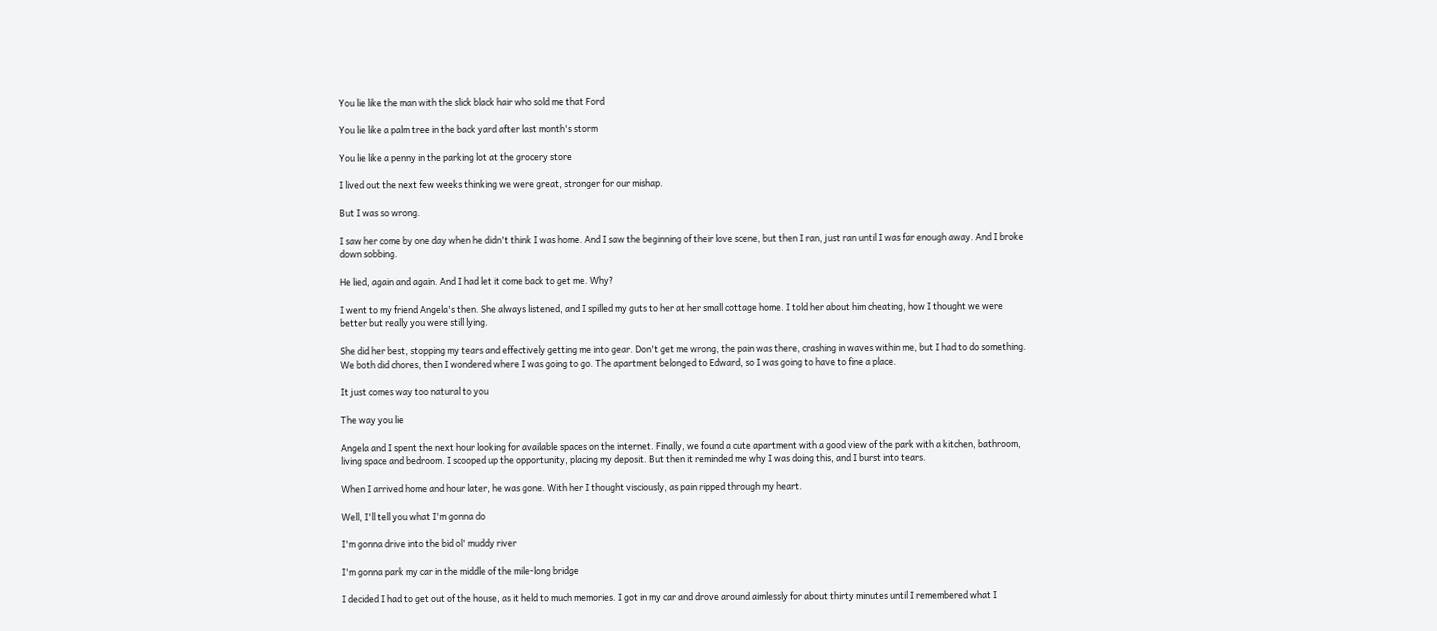You lie like the man with the slick black hair who sold me that Ford

You lie like a palm tree in the back yard after last month's storm

You lie like a penny in the parking lot at the grocery store

I lived out the next few weeks thinking we were great, stronger for our mishap.

But I was so wrong.

I saw her come by one day when he didn't think I was home. And I saw the beginning of their love scene, but then I ran, just ran until I was far enough away. And I broke down sobbing.

He lied, again and again. And I had let it come back to get me. Why?

I went to my friend Angela's then. She always listened, and I spilled my guts to her at her small cottage home. I told her about him cheating, how I thought we were better but really you were still lying.

She did her best, stopping my tears and effectively getting me into gear. Don't get me wrong, the pain was there, crashing in waves within me, but I had to do something. We both did chores, then I wondered where I was going to go. The apartment belonged to Edward, so I was going to have to fine a place.

It just comes way too natural to you

The way you lie

Angela and I spent the next hour looking for available spaces on the internet. Finally, we found a cute apartment with a good view of the park with a kitchen, bathroom, living space and bedroom. I scooped up the opportunity, placing my deposit. But then it reminded me why I was doing this, and I burst into tears.

When I arrived home and hour later, he was gone. With her I thought visciously, as pain ripped through my heart.

Well, I'll tell you what I'm gonna do

I'm gonna drive into the bid ol' muddy river

I'm gonna park my car in the middle of the mile-long bridge

I decided I had to get out of the house, as it held to much memories. I got in my car and drove around aimlessly for about thirty minutes until I remembered what I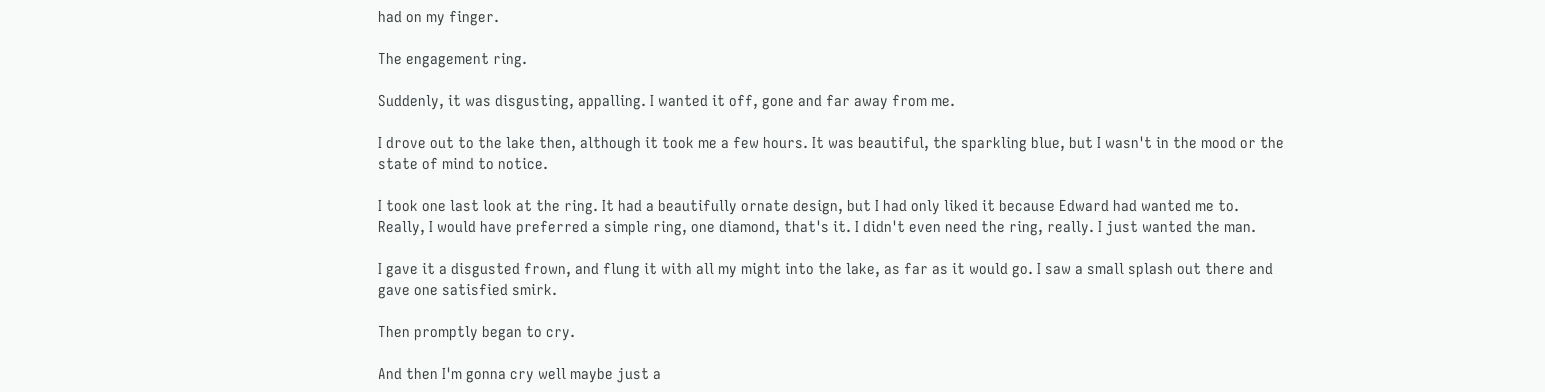had on my finger.

The engagement ring.

Suddenly, it was disgusting, appalling. I wanted it off, gone and far away from me.

I drove out to the lake then, although it took me a few hours. It was beautiful, the sparkling blue, but I wasn't in the mood or the state of mind to notice.

I took one last look at the ring. It had a beautifully ornate design, but I had only liked it because Edward had wanted me to. Really, I would have preferred a simple ring, one diamond, that's it. I didn't even need the ring, really. I just wanted the man.

I gave it a disgusted frown, and flung it with all my might into the lake, as far as it would go. I saw a small splash out there and gave one satisfied smirk.

Then promptly began to cry.

And then I'm gonna cry well maybe just a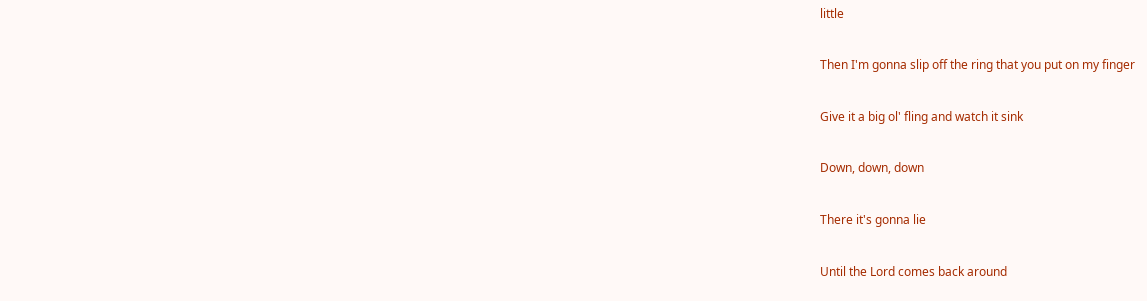little

Then I'm gonna slip off the ring that you put on my finger

Give it a big ol' fling and watch it sink

Down, down, down

There it's gonna lie

Until the Lord comes back around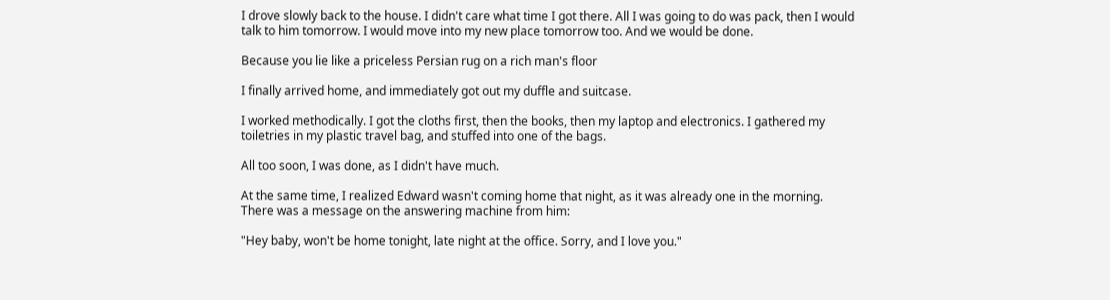I drove slowly back to the house. I didn't care what time I got there. All I was going to do was pack, then I would talk to him tomorrow. I would move into my new place tomorrow too. And we would be done.

Because you lie like a priceless Persian rug on a rich man's floor

I finally arrived home, and immediately got out my duffle and suitcase.

I worked methodically. I got the cloths first, then the books, then my laptop and electronics. I gathered my toiletries in my plastic travel bag, and stuffed into one of the bags.

All too soon, I was done, as I didn't have much.

At the same time, I realized Edward wasn't coming home that night, as it was already one in the morning. There was a message on the answering machine from him:

"Hey baby, won't be home tonight, late night at the office. Sorry, and I love you."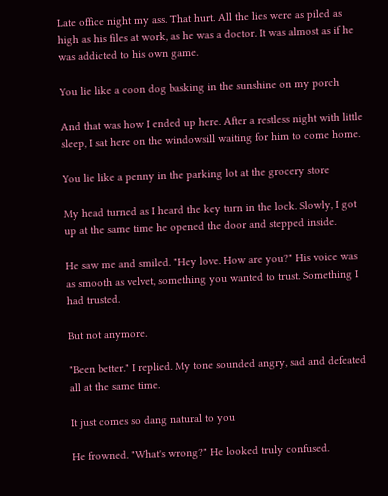Late office night my ass. That hurt. All the lies were as piled as high as his files at work, as he was a doctor. It was almost as if he was addicted to his own game.

You lie like a coon dog basking in the sunshine on my porch

And that was how I ended up here. After a restless night with little sleep, I sat here on the windowsill waiting for him to come home.

You lie like a penny in the parking lot at the grocery store

My head turned as I heard the key turn in the lock. Slowly, I got up at the same time he opened the door and stepped inside.

He saw me and smiled. "Hey love. How are you?" His voice was as smooth as velvet, something you wanted to trust. Something I had trusted.

But not anymore.

"Been better." I replied. My tone sounded angry, sad and defeated all at the same time.

It just comes so dang natural to you

He frowned. "What's wrong?" He looked truly confused.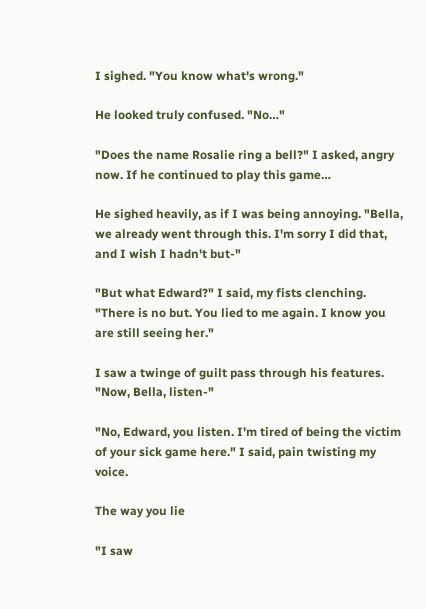I sighed. "You know what's wrong."

He looked truly confused. "No…"

"Does the name Rosalie ring a bell?" I asked, angry now. If he continued to play this game…

He sighed heavily, as if I was being annoying. "Bella, we already went through this. I'm sorry I did that, and I wish I hadn't but-"

"But what Edward?" I said, my fists clenching. "There is no but. You lied to me again. I know you are still seeing her."

I saw a twinge of guilt pass through his features. "Now, Bella, listen-"

"No, Edward, you listen. I'm tired of being the victim of your sick game here." I said, pain twisting my voice.

The way you lie

"I saw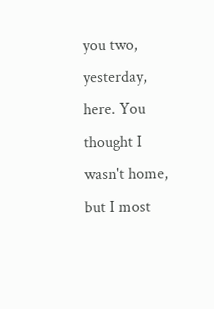you two, yesterday, here. You thought I wasn't home, but I most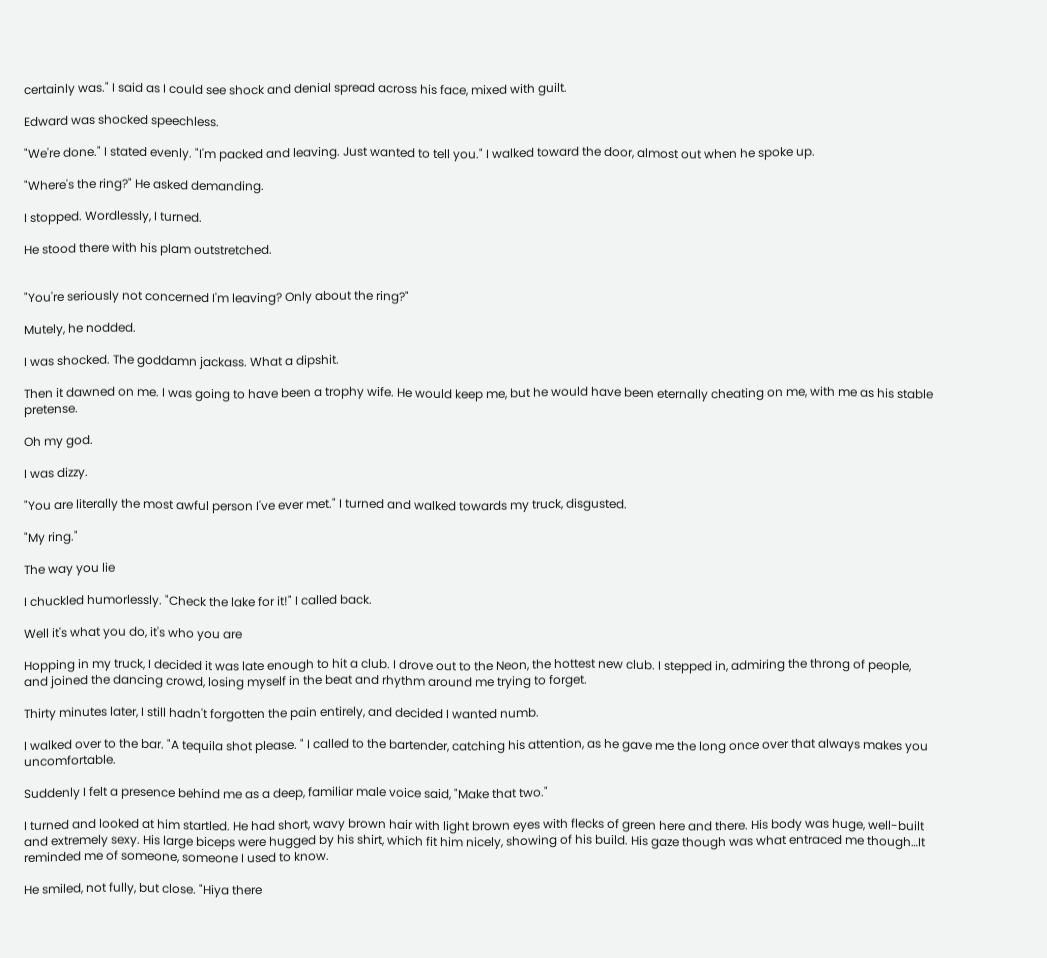certainly was." I said as I could see shock and denial spread across his face, mixed with guilt.

Edward was shocked speechless.

"We're done." I stated evenly. "I'm packed and leaving. Just wanted to tell you." I walked toward the door, almost out when he spoke up.

"Where's the ring?" He asked demanding.

I stopped. Wordlessly, I turned.

He stood there with his plam outstretched.


"You're seriously not concerned I'm leaving? Only about the ring?"

Mutely, he nodded.

I was shocked. The goddamn jackass. What a dipshit.

Then it dawned on me. I was going to have been a trophy wife. He would keep me, but he would have been eternally cheating on me, with me as his stable pretense.

Oh my god.

I was dizzy.

"You are literally the most awful person I've ever met." I turned and walked towards my truck, disgusted.

"My ring."

The way you lie

I chuckled humorlessly. "Check the lake for it!" I called back.

Well it's what you do, it's who you are

Hopping in my truck, I decided it was late enough to hit a club. I drove out to the Neon, the hottest new club. I stepped in, admiring the throng of people, and joined the dancing crowd, losing myself in the beat and rhythm around me trying to forget.

Thirty minutes later, I still hadn't forgotten the pain entirely, and decided I wanted numb.

I walked over to the bar. "A tequila shot please. " I called to the bartender, catching his attention, as he gave me the long once over that always makes you uncomfortable.

Suddenly I felt a presence behind me as a deep, familiar male voice said, "Make that two."

I turned and looked at him startled. He had short, wavy brown hair with light brown eyes with flecks of green here and there. His body was huge, well-built and extremely sexy. His large biceps were hugged by his shirt, which fit him nicely, showing of his build. His gaze though was what entraced me though…It reminded me of someone, someone I used to know.

He smiled, not fully, but close. "Hiya there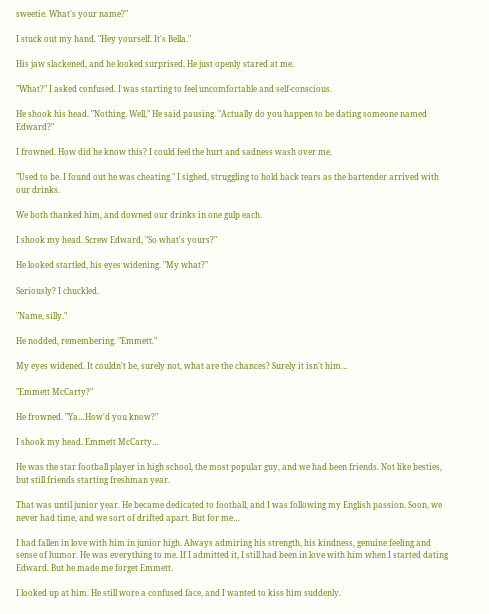sweetie. What's your name?"

I stuck out my hand. "Hey yourself. It's Bella."

His jaw slackened, and he looked surprised. He just openly stared at me.

"What?" I asked confused. I was starting to feel uncomfortable and self-conscious.

He shook his head. "Nothing. Well," He said pausing. "Actually do you happen to be dating someone named Edward?"

I frowned. How did he know this? I could feel the hurt and sadness wash over me.

"Used to be. I found out he was cheating." I sighed, struggling to hold back tears as the bartender arrived with our drinks.

We both thanked him, and downed our drinks in one gulp each.

I shook my head. Screw Edward, "So what's yours?"

He looked startled, his eyes widening. "My what?"

Seriously? I chuckled.

"Name, silly."

He nodded, remembering. "Emmett."

My eyes widened. It couldn't be, surely not, what are the chances? Surely it isn't him…

"Emmett McCarty?"

He frowned. "Ya…How'd you know?"

I shook my head. Emmett McCarty…

He was the star football player in high school, the most popular guy, and we had been friends. Not like besties, but still friends starting freshman year.

That was until junior year. He became dedicated to football, and I was following my English passion. Soon, we never had time, and we sort of drifted apart. But for me…

I had fallen in love with him in junior high. Always admiring his strength, his kindness, genuine feeling and sense of humor. He was everything to me. If I admitted it, I still had been in love with him when I started dating Edward. But he made me forget Emmett.

I looked up at him. He still wore a confused face, and I wanted to kiss him suddenly.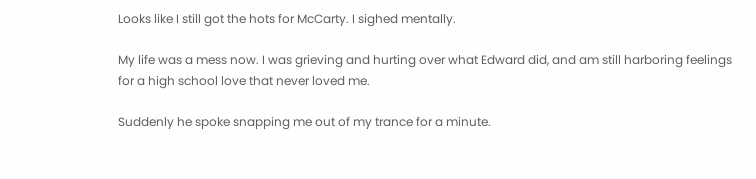Looks like I still got the hots for McCarty. I sighed mentally.

My life was a mess now. I was grieving and hurting over what Edward did, and am still harboring feelings for a high school love that never loved me.

Suddenly he spoke snapping me out of my trance for a minute.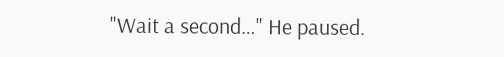"Wait a second…" He paused.